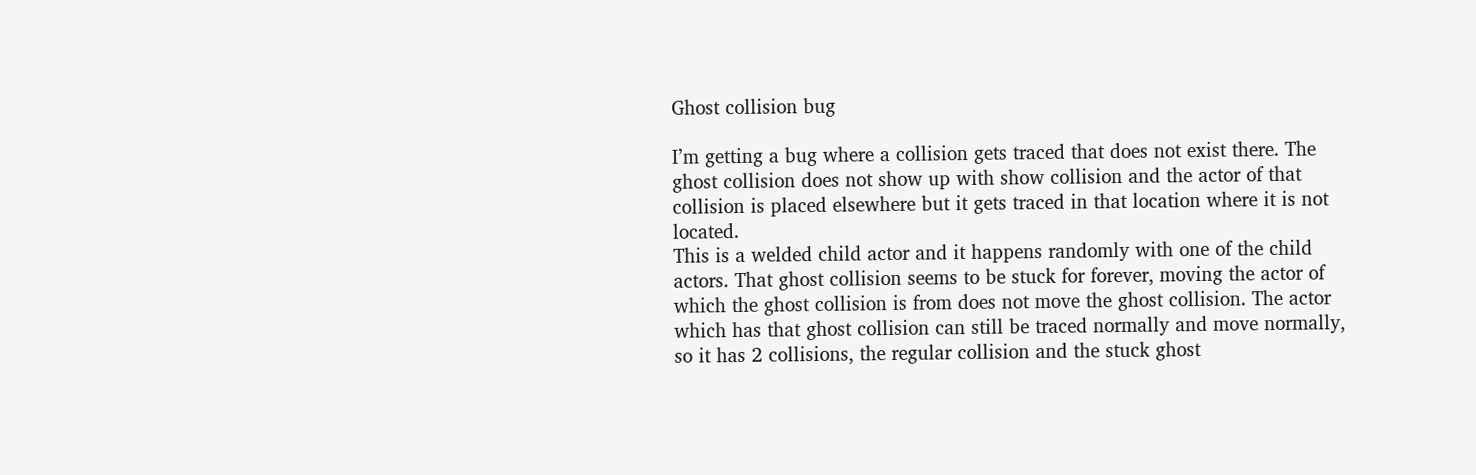Ghost collision bug

I’m getting a bug where a collision gets traced that does not exist there. The ghost collision does not show up with show collision and the actor of that collision is placed elsewhere but it gets traced in that location where it is not located.
This is a welded child actor and it happens randomly with one of the child actors. That ghost collision seems to be stuck for forever, moving the actor of which the ghost collision is from does not move the ghost collision. The actor which has that ghost collision can still be traced normally and move normally, so it has 2 collisions, the regular collision and the stuck ghost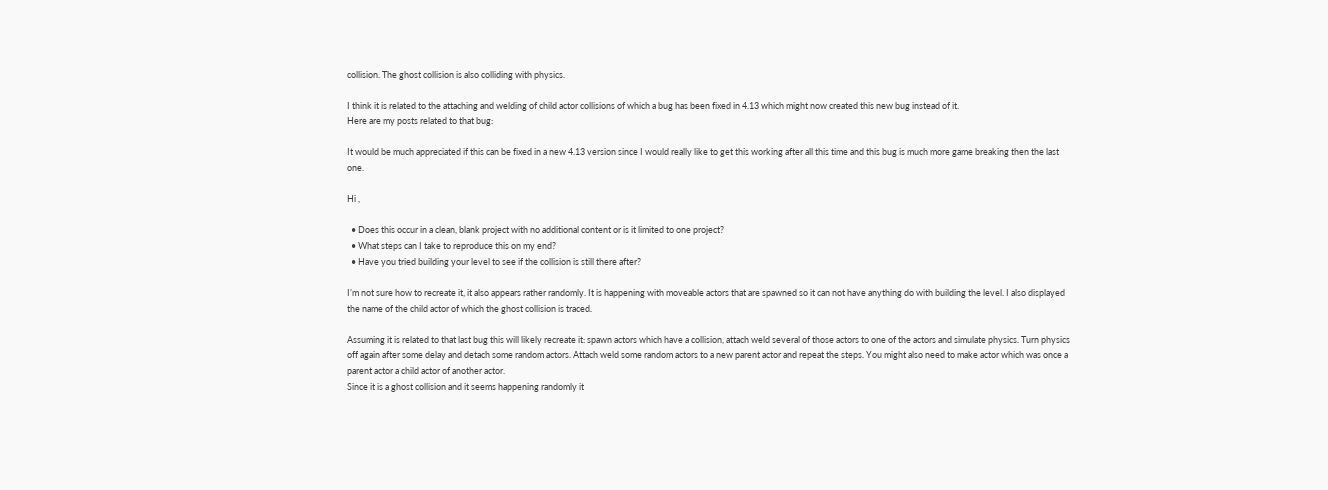collision. The ghost collision is also colliding with physics.

I think it is related to the attaching and welding of child actor collisions of which a bug has been fixed in 4.13 which might now created this new bug instead of it.
Here are my posts related to that bug:

It would be much appreciated if this can be fixed in a new 4.13 version since I would really like to get this working after all this time and this bug is much more game breaking then the last one.

Hi ,

  • Does this occur in a clean, blank project with no additional content or is it limited to one project?
  • What steps can I take to reproduce this on my end?
  • Have you tried building your level to see if the collision is still there after?

I’m not sure how to recreate it, it also appears rather randomly. It is happening with moveable actors that are spawned so it can not have anything do with building the level. I also displayed the name of the child actor of which the ghost collision is traced.

Assuming it is related to that last bug this will likely recreate it: spawn actors which have a collision, attach weld several of those actors to one of the actors and simulate physics. Turn physics off again after some delay and detach some random actors. Attach weld some random actors to a new parent actor and repeat the steps. You might also need to make actor which was once a parent actor a child actor of another actor.
Since it is a ghost collision and it seems happening randomly it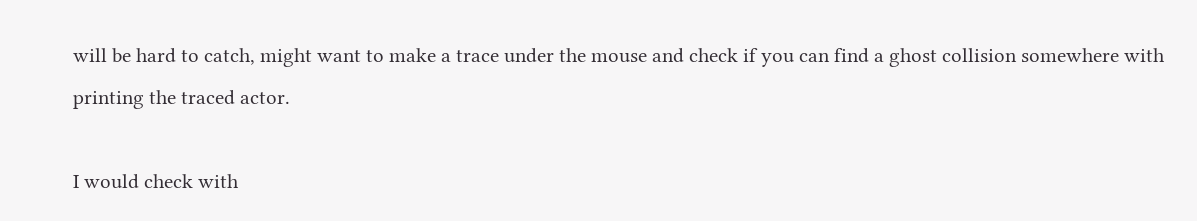will be hard to catch, might want to make a trace under the mouse and check if you can find a ghost collision somewhere with printing the traced actor.

I would check with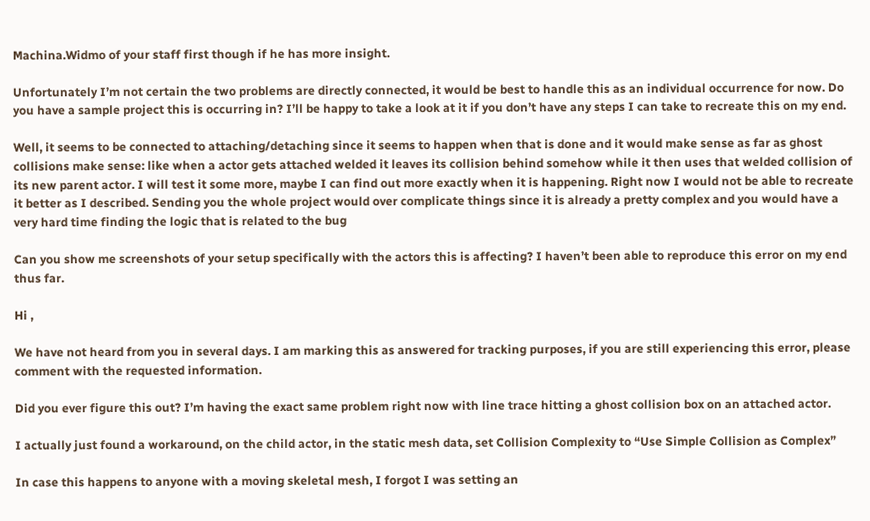Machina.Widmo of your staff first though if he has more insight.

Unfortunately I’m not certain the two problems are directly connected, it would be best to handle this as an individual occurrence for now. Do you have a sample project this is occurring in? I’ll be happy to take a look at it if you don’t have any steps I can take to recreate this on my end.

Well, it seems to be connected to attaching/detaching since it seems to happen when that is done and it would make sense as far as ghost collisions make sense: like when a actor gets attached welded it leaves its collision behind somehow while it then uses that welded collision of its new parent actor. I will test it some more, maybe I can find out more exactly when it is happening. Right now I would not be able to recreate it better as I described. Sending you the whole project would over complicate things since it is already a pretty complex and you would have a very hard time finding the logic that is related to the bug

Can you show me screenshots of your setup specifically with the actors this is affecting? I haven’t been able to reproduce this error on my end thus far.

Hi ,

We have not heard from you in several days. I am marking this as answered for tracking purposes, if you are still experiencing this error, please comment with the requested information.

Did you ever figure this out? I’m having the exact same problem right now with line trace hitting a ghost collision box on an attached actor.

I actually just found a workaround, on the child actor, in the static mesh data, set Collision Complexity to “Use Simple Collision as Complex”

In case this happens to anyone with a moving skeletal mesh, I forgot I was setting an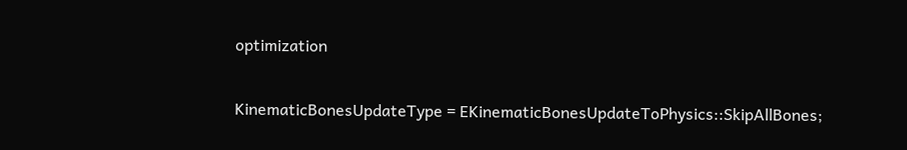optimization

KinematicBonesUpdateType = EKinematicBonesUpdateToPhysics::SkipAllBones;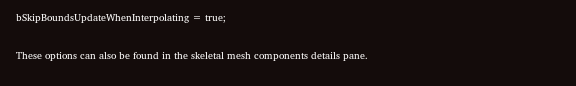bSkipBoundsUpdateWhenInterpolating = true;

These options can also be found in the skeletal mesh components details pane.